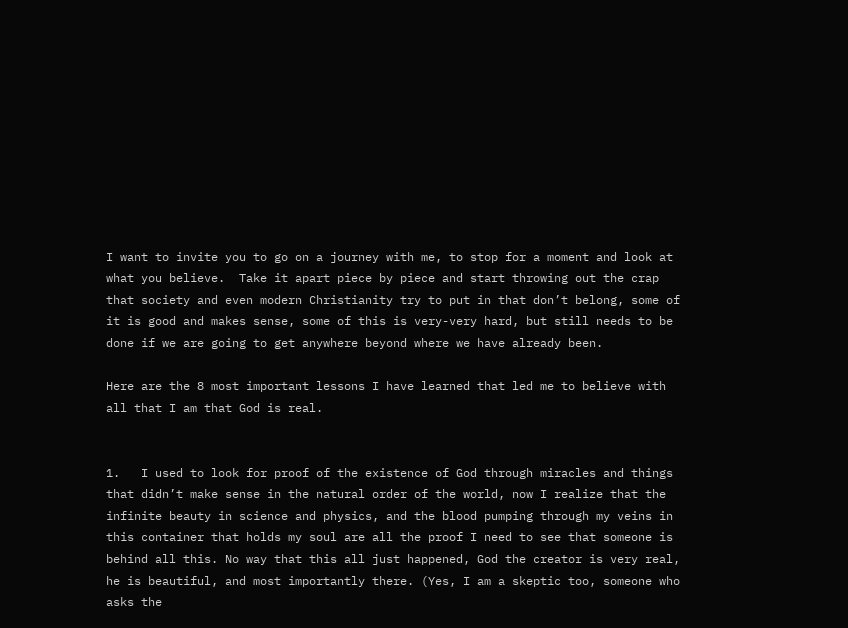I want to invite you to go on a journey with me, to stop for a moment and look at what you believe.  Take it apart piece by piece and start throwing out the crap that society and even modern Christianity try to put in that don’t belong, some of it is good and makes sense, some of this is very-very hard, but still needs to be done if we are going to get anywhere beyond where we have already been.

Here are the 8 most important lessons I have learned that led me to believe with all that I am that God is real.


1.   I used to look for proof of the existence of God through miracles and things that didn’t make sense in the natural order of the world, now I realize that the infinite beauty in science and physics, and the blood pumping through my veins in this container that holds my soul are all the proof I need to see that someone is behind all this. No way that this all just happened, God the creator is very real, he is beautiful, and most importantly there. (Yes, I am a skeptic too, someone who asks the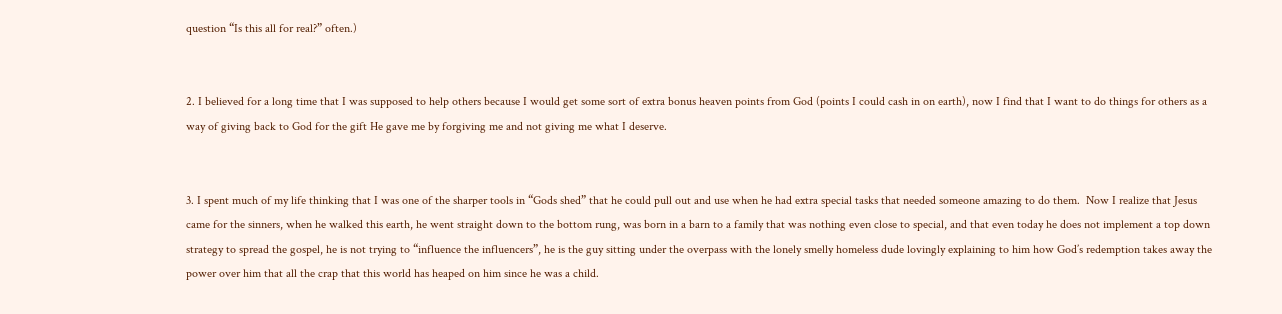question “Is this all for real?” often.)


2. I believed for a long time that I was supposed to help others because I would get some sort of extra bonus heaven points from God (points I could cash in on earth), now I find that I want to do things for others as a way of giving back to God for the gift He gave me by forgiving me and not giving me what I deserve.


3. I spent much of my life thinking that I was one of the sharper tools in “Gods shed” that he could pull out and use when he had extra special tasks that needed someone amazing to do them.  Now I realize that Jesus came for the sinners, when he walked this earth, he went straight down to the bottom rung, was born in a barn to a family that was nothing even close to special, and that even today he does not implement a top down strategy to spread the gospel, he is not trying to “influence the influencers”, he is the guy sitting under the overpass with the lonely smelly homeless dude lovingly explaining to him how God’s redemption takes away the power over him that all the crap that this world has heaped on him since he was a child.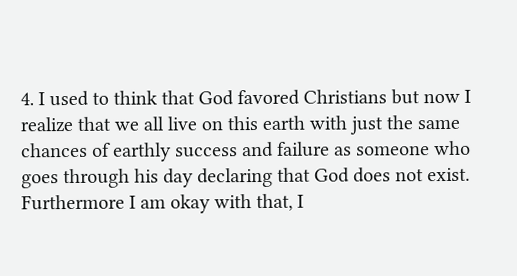4. I used to think that God favored Christians but now I realize that we all live on this earth with just the same chances of earthly success and failure as someone who goes through his day declaring that God does not exist.  Furthermore I am okay with that, I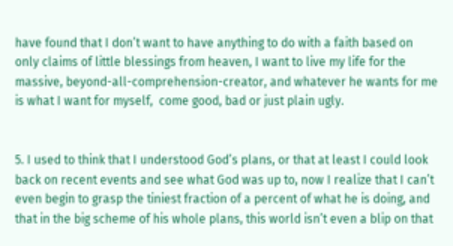have found that I don’t want to have anything to do with a faith based on only claims of little blessings from heaven, I want to live my life for the massive, beyond-all-comprehension-creator, and whatever he wants for me is what I want for myself,  come good, bad or just plain ugly.


5. I used to think that I understood God’s plans, or that at least I could look back on recent events and see what God was up to, now I realize that I can’t even begin to grasp the tiniest fraction of a percent of what he is doing, and that in the big scheme of his whole plans, this world isn’t even a blip on that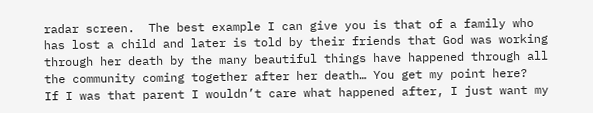radar screen.  The best example I can give you is that of a family who has lost a child and later is told by their friends that God was working through her death by the many beautiful things have happened through all the community coming together after her death… You get my point here?   If I was that parent I wouldn’t care what happened after, I just want my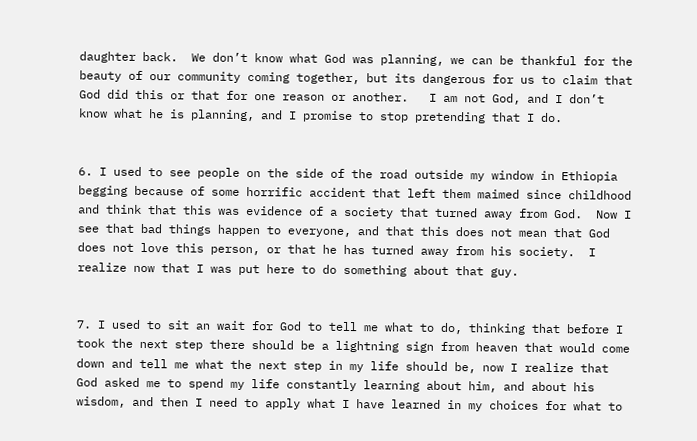daughter back.  We don’t know what God was planning, we can be thankful for the beauty of our community coming together, but its dangerous for us to claim that God did this or that for one reason or another.   I am not God, and I don’t know what he is planning, and I promise to stop pretending that I do.


6. I used to see people on the side of the road outside my window in Ethiopia begging because of some horrific accident that left them maimed since childhood and think that this was evidence of a society that turned away from God.  Now I see that bad things happen to everyone, and that this does not mean that God does not love this person, or that he has turned away from his society.  I realize now that I was put here to do something about that guy.


7. I used to sit an wait for God to tell me what to do, thinking that before I took the next step there should be a lightning sign from heaven that would come down and tell me what the next step in my life should be, now I realize that God asked me to spend my life constantly learning about him, and about his wisdom, and then I need to apply what I have learned in my choices for what to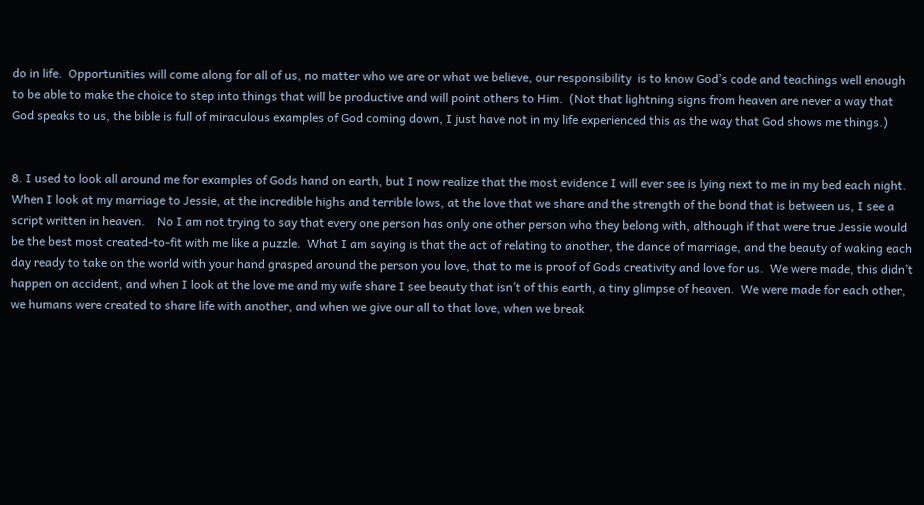do in life.  Opportunities will come along for all of us, no matter who we are or what we believe, our responsibility  is to know God’s code and teachings well enough to be able to make the choice to step into things that will be productive and will point others to Him.  (Not that lightning signs from heaven are never a way that God speaks to us, the bible is full of miraculous examples of God coming down, I just have not in my life experienced this as the way that God shows me things.)


8. I used to look all around me for examples of Gods hand on earth, but I now realize that the most evidence I will ever see is lying next to me in my bed each night.  When I look at my marriage to Jessie, at the incredible highs and terrible lows, at the love that we share and the strength of the bond that is between us, I see a script written in heaven.    No I am not trying to say that every one person has only one other person who they belong with, although if that were true Jessie would be the best most created-to-fit with me like a puzzle.  What I am saying is that the act of relating to another, the dance of marriage, and the beauty of waking each day ready to take on the world with your hand grasped around the person you love, that to me is proof of Gods creativity and love for us.  We were made, this didn’t happen on accident, and when I look at the love me and my wife share I see beauty that isn’t of this earth, a tiny glimpse of heaven.  We were made for each other, we humans were created to share life with another, and when we give our all to that love, when we break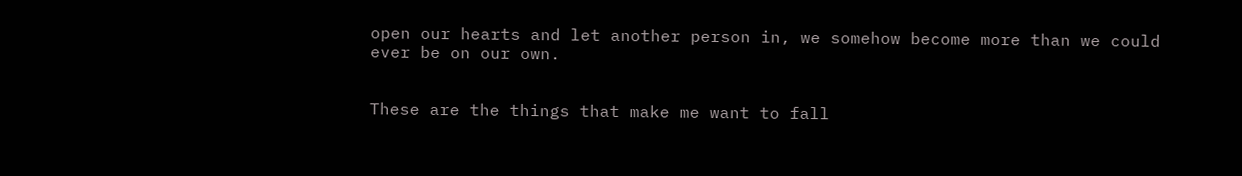open our hearts and let another person in, we somehow become more than we could ever be on our own.


These are the things that make me want to fall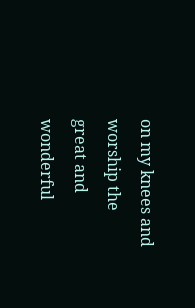on my knees and worship the great and wonderful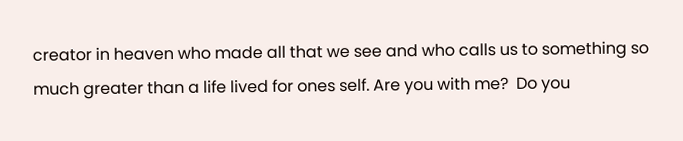creator in heaven who made all that we see and who calls us to something so much greater than a life lived for ones self. Are you with me?  Do you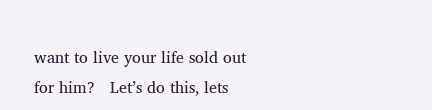want to live your life sold out for him?   Let’s do this, lets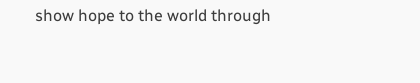show hope to the world through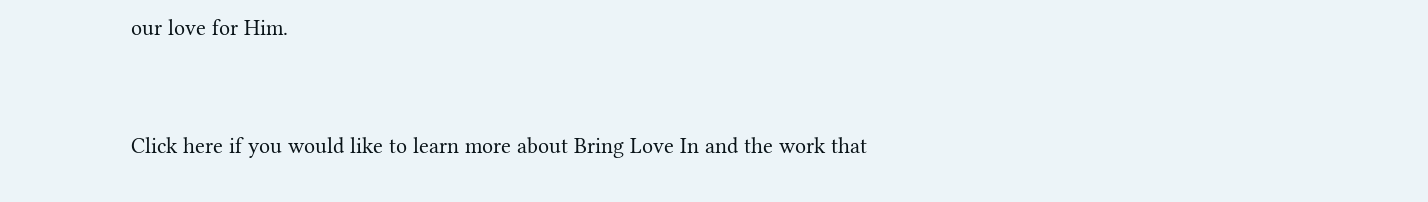our love for Him.


Click here if you would like to learn more about Bring Love In and the work that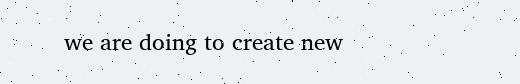we are doing to create new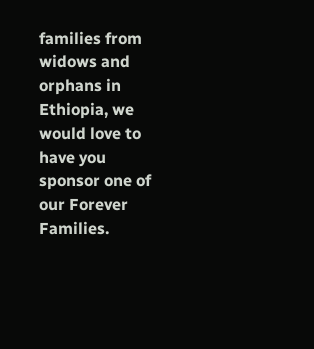families from widows and orphans in Ethiopia, we would love to have you sponsor one of our Forever Families.